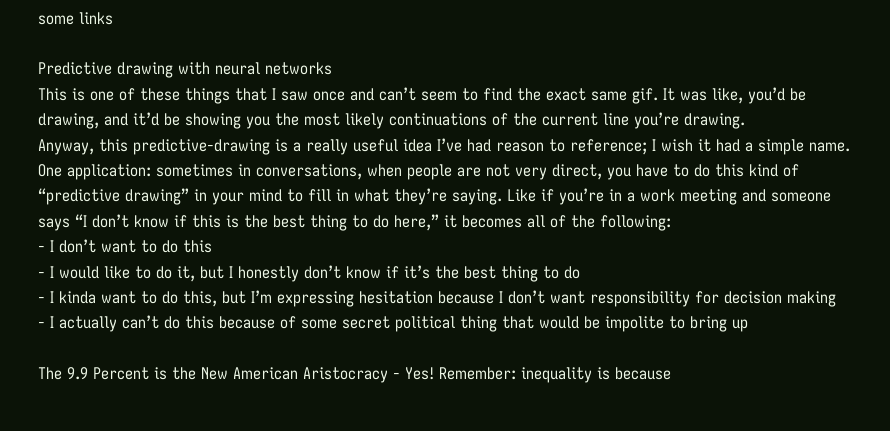some links

Predictive drawing with neural networks
This is one of these things that I saw once and can’t seem to find the exact same gif. It was like, you’d be drawing, and it’d be showing you the most likely continuations of the current line you’re drawing.
Anyway, this predictive-drawing is a really useful idea I’ve had reason to reference; I wish it had a simple name.
One application: sometimes in conversations, when people are not very direct, you have to do this kind of “predictive drawing” in your mind to fill in what they’re saying. Like if you’re in a work meeting and someone says “I don’t know if this is the best thing to do here,” it becomes all of the following:
- I don’t want to do this
- I would like to do it, but I honestly don’t know if it’s the best thing to do
- I kinda want to do this, but I’m expressing hesitation because I don’t want responsibility for decision making
- I actually can’t do this because of some secret political thing that would be impolite to bring up

The 9.9 Percent is the New American Aristocracy - Yes! Remember: inequality is because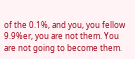of the 0.1%, and you, you fellow 9.9%er, you are not them. You are not going to become them.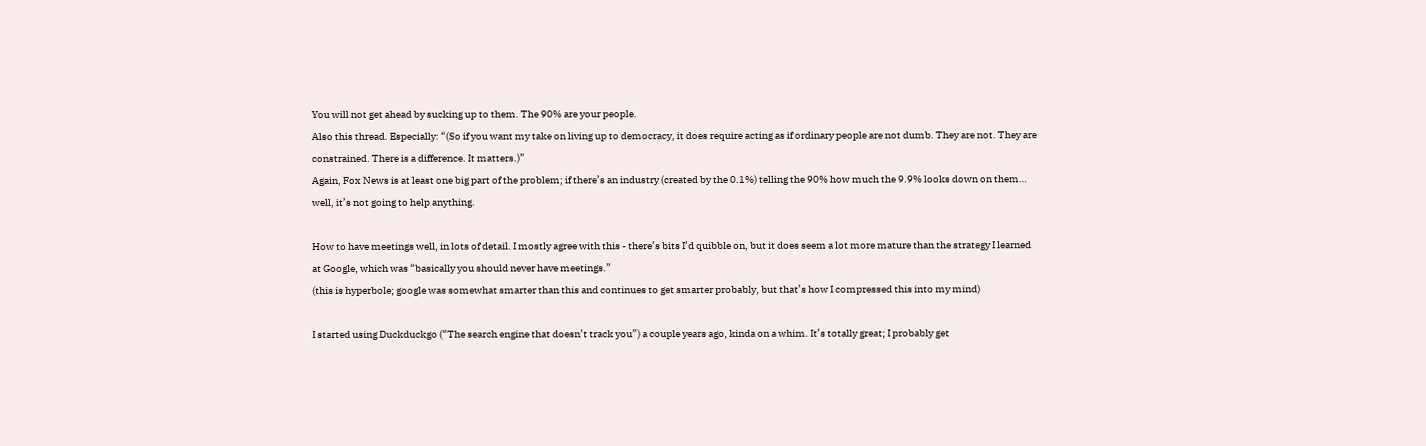You will not get ahead by sucking up to them. The 90% are your people.
Also this thread. Especially: “(So if you want my take on living up to democracy, it does require acting as if ordinary people are not dumb. They are not. They are constrained. There is a difference. It matters.)”
Again, Fox News is at least one big part of the problem; if there’s an industry (created by the 0.1%) telling the 90% how much the 9.9% looks down on them… well, it’s not going to help anything.

How to have meetings well, in lots of detail. I mostly agree with this - there’s bits I’d quibble on, but it does seem a lot more mature than the strategy I learned at Google, which was “basically you should never have meetings.”
(this is hyperbole; google was somewhat smarter than this and continues to get smarter probably, but that’s how I compressed this into my mind)

I started using Duckduckgo (“The search engine that doesn’t track you”) a couple years ago, kinda on a whim. It’s totally great; I probably get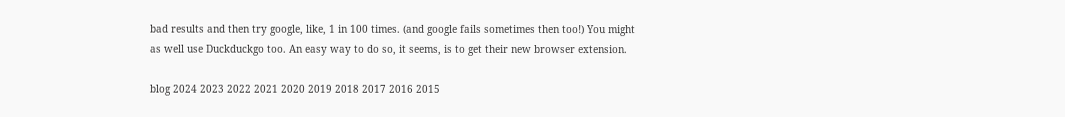bad results and then try google, like, 1 in 100 times. (and google fails sometimes then too!) You might as well use Duckduckgo too. An easy way to do so, it seems, is to get their new browser extension.

blog 2024 2023 2022 2021 2020 2019 2018 2017 2016 2015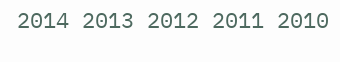2014 2013 2012 2011 2010